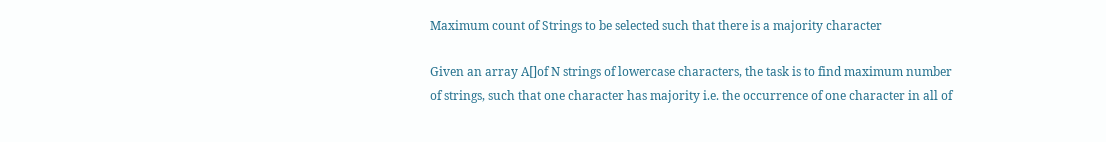Maximum count of Strings to be selected such that there is a majority character

Given an array A[]of N strings of lowercase characters, the task is to find maximum number of strings, such that one character has majority i.e. the occurrence of one character in all of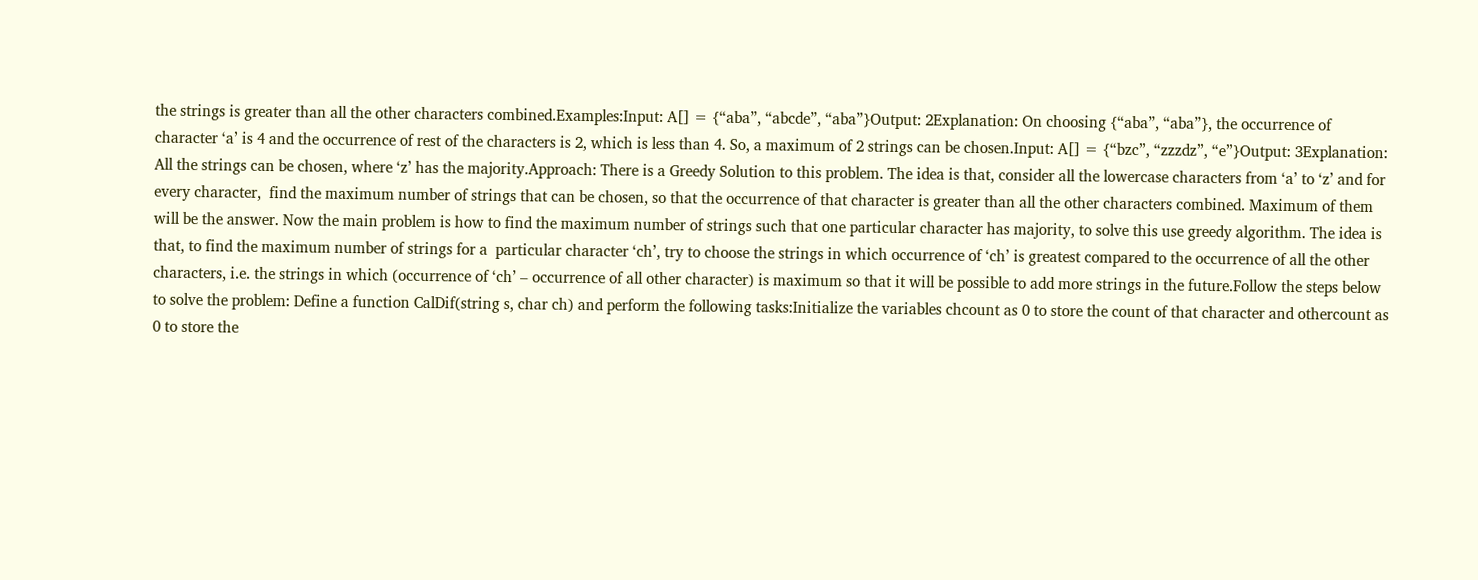the strings is greater than all the other characters combined.Examples:Input: A[] = {“aba”, “abcde”, “aba”}Output: 2Explanation: On choosing {“aba”, “aba”}, the occurrence of character ‘a’ is 4 and the occurrence of rest of the characters is 2, which is less than 4. So, a maximum of 2 strings can be chosen.Input: A[] = {“bzc”, “zzzdz”, “e”}Output: 3Explanation:  All the strings can be chosen, where ‘z’ has the majority.Approach: There is a Greedy Solution to this problem. The idea is that, consider all the lowercase characters from ‘a’ to ‘z’ and for every character,  find the maximum number of strings that can be chosen, so that the occurrence of that character is greater than all the other characters combined. Maximum of them will be the answer. Now the main problem is how to find the maximum number of strings such that one particular character has majority, to solve this use greedy algorithm. The idea is that, to find the maximum number of strings for a  particular character ‘ch’, try to choose the strings in which occurrence of ‘ch’ is greatest compared to the occurrence of all the other characters, i.e. the strings in which (occurrence of ‘ch’ – occurrence of all other character) is maximum so that it will be possible to add more strings in the future.Follow the steps below to solve the problem: Define a function CalDif(string s, char ch) and perform the following tasks:Initialize the variables chcount as 0 to store the count of that character and othercount as 0 to store the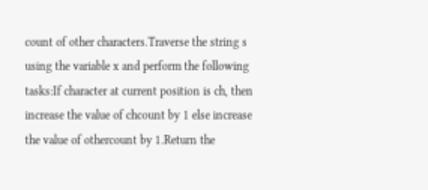count of other characters.Traverse the string s using the variable x and perform the following tasks:If character at current position is ch, then increase the value of chcount by 1 else increase the value of othercount by 1.Return the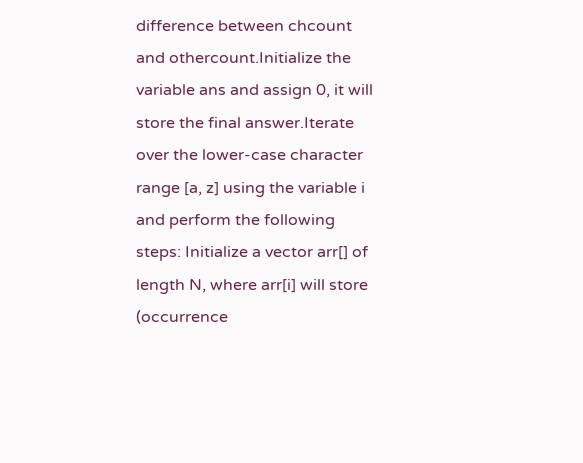difference between chcount and othercount.Initialize the variable ans and assign 0, it will store the final answer.Iterate over the lower-case character range [a, z] using the variable i and perform the following steps: Initialize a vector arr[] of length N, where arr[i] will store (occurrence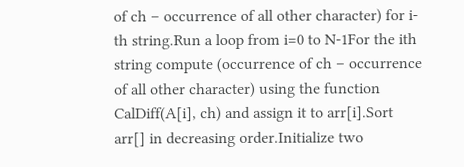of ch – occurrence of all other character) for i-th string.Run a loop from i=0 to N-1For the ith string compute (occurrence of ch – occurrence of all other character) using the function CalDiff(A[i], ch) and assign it to arr[i].Sort arr[] in decreasing order.Initialize two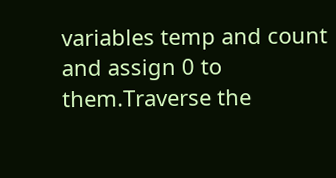variables temp and count and assign 0 to them.Traverse the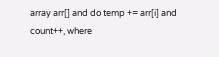array arr[] and do temp += arr[i] and count++, where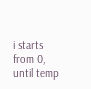i starts from 0, until temp